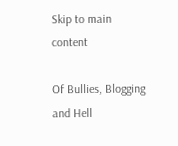Skip to main content

Of Bullies, Blogging and Hell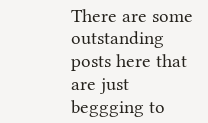There are some outstanding posts here that are just beggging to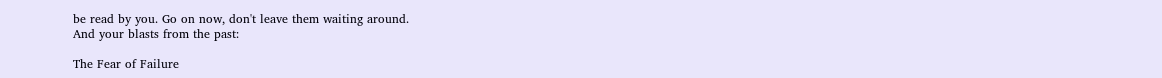be read by you. Go on now, don't leave them waiting around.
And your blasts from the past:

The Fear of Failure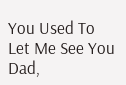You Used To Let Me See You
Dad,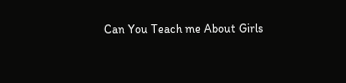Can You Teach me About Girls